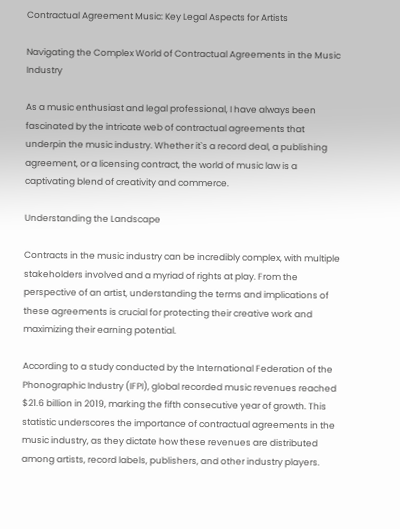Contractual Agreement Music: Key Legal Aspects for Artists

Navigating the Complex World of Contractual Agreements in the Music Industry

As a music enthusiast and legal professional, I have always been fascinated by the intricate web of contractual agreements that underpin the music industry. Whether it`s a record deal, a publishing agreement, or a licensing contract, the world of music law is a captivating blend of creativity and commerce.

Understanding the Landscape

Contracts in the music industry can be incredibly complex, with multiple stakeholders involved and a myriad of rights at play. From the perspective of an artist, understanding the terms and implications of these agreements is crucial for protecting their creative work and maximizing their earning potential.

According to a study conducted by the International Federation of the Phonographic Industry (IFPI), global recorded music revenues reached $21.6 billion in 2019, marking the fifth consecutive year of growth. This statistic underscores the importance of contractual agreements in the music industry, as they dictate how these revenues are distributed among artists, record labels, publishers, and other industry players.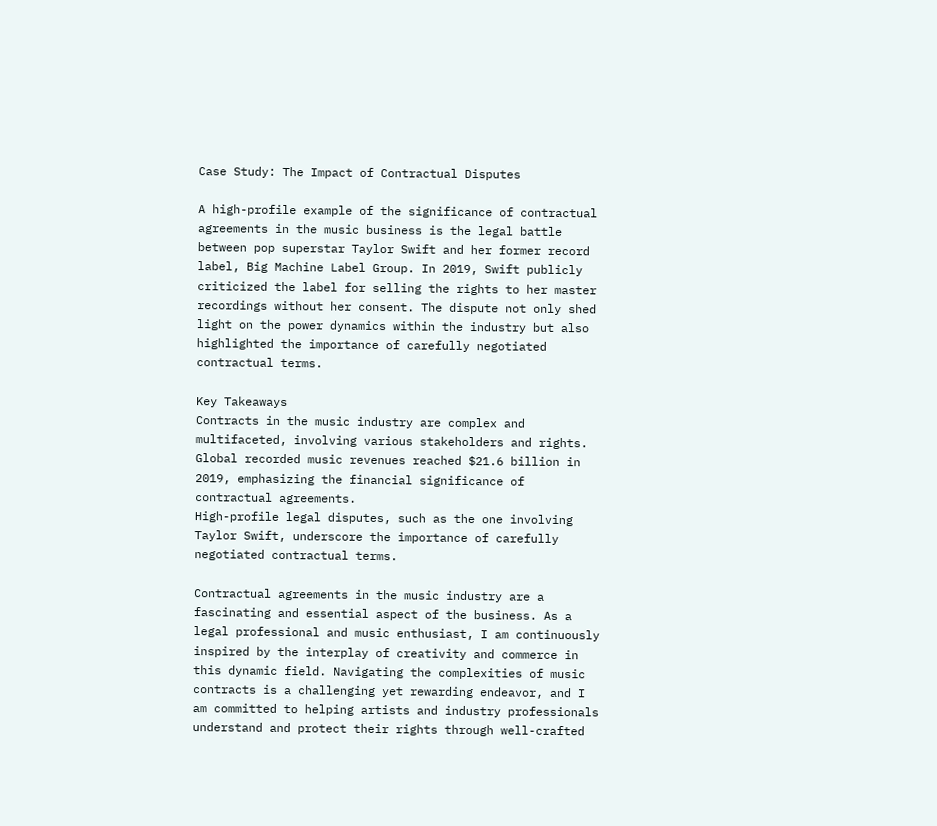Case Study: The Impact of Contractual Disputes

A high-profile example of the significance of contractual agreements in the music business is the legal battle between pop superstar Taylor Swift and her former record label, Big Machine Label Group. In 2019, Swift publicly criticized the label for selling the rights to her master recordings without her consent. The dispute not only shed light on the power dynamics within the industry but also highlighted the importance of carefully negotiated contractual terms.

Key Takeaways
Contracts in the music industry are complex and multifaceted, involving various stakeholders and rights.
Global recorded music revenues reached $21.6 billion in 2019, emphasizing the financial significance of contractual agreements.
High-profile legal disputes, such as the one involving Taylor Swift, underscore the importance of carefully negotiated contractual terms.

Contractual agreements in the music industry are a fascinating and essential aspect of the business. As a legal professional and music enthusiast, I am continuously inspired by the interplay of creativity and commerce in this dynamic field. Navigating the complexities of music contracts is a challenging yet rewarding endeavor, and I am committed to helping artists and industry professionals understand and protect their rights through well-crafted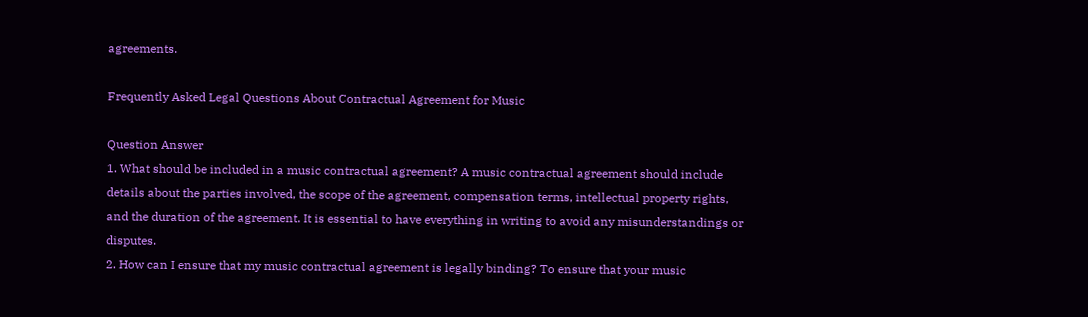agreements.

Frequently Asked Legal Questions About Contractual Agreement for Music

Question Answer
1. What should be included in a music contractual agreement? A music contractual agreement should include details about the parties involved, the scope of the agreement, compensation terms, intellectual property rights, and the duration of the agreement. It is essential to have everything in writing to avoid any misunderstandings or disputes.
2. How can I ensure that my music contractual agreement is legally binding? To ensure that your music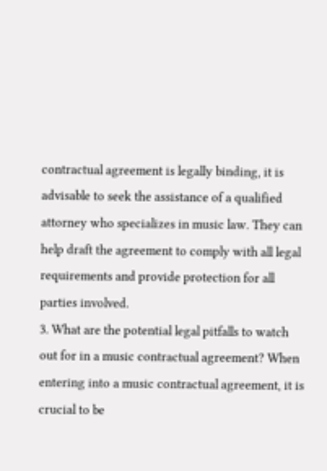contractual agreement is legally binding, it is advisable to seek the assistance of a qualified attorney who specializes in music law. They can help draft the agreement to comply with all legal requirements and provide protection for all parties involved.
3. What are the potential legal pitfalls to watch out for in a music contractual agreement? When entering into a music contractual agreement, it is crucial to be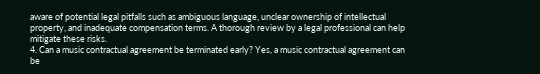aware of potential legal pitfalls such as ambiguous language, unclear ownership of intellectual property, and inadequate compensation terms. A thorough review by a legal professional can help mitigate these risks.
4. Can a music contractual agreement be terminated early? Yes, a music contractual agreement can be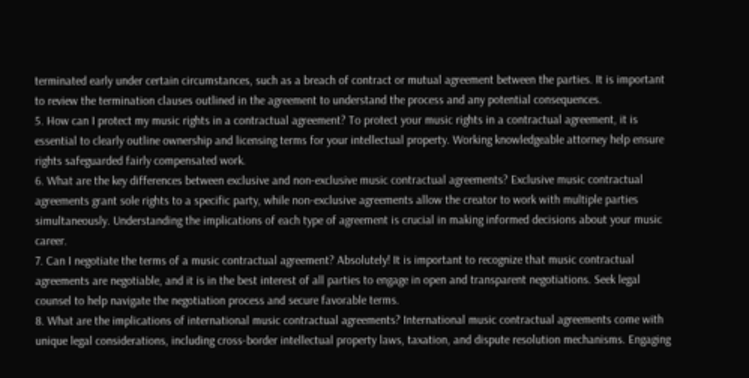terminated early under certain circumstances, such as a breach of contract or mutual agreement between the parties. It is important to review the termination clauses outlined in the agreement to understand the process and any potential consequences.
5. How can I protect my music rights in a contractual agreement? To protect your music rights in a contractual agreement, it is essential to clearly outline ownership and licensing terms for your intellectual property. Working knowledgeable attorney help ensure rights safeguarded fairly compensated work.
6. What are the key differences between exclusive and non-exclusive music contractual agreements? Exclusive music contractual agreements grant sole rights to a specific party, while non-exclusive agreements allow the creator to work with multiple parties simultaneously. Understanding the implications of each type of agreement is crucial in making informed decisions about your music career.
7. Can I negotiate the terms of a music contractual agreement? Absolutely! It is important to recognize that music contractual agreements are negotiable, and it is in the best interest of all parties to engage in open and transparent negotiations. Seek legal counsel to help navigate the negotiation process and secure favorable terms.
8. What are the implications of international music contractual agreements? International music contractual agreements come with unique legal considerations, including cross-border intellectual property laws, taxation, and dispute resolution mechanisms. Engaging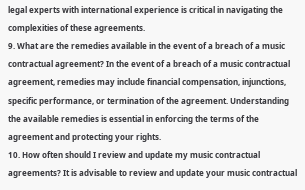legal experts with international experience is critical in navigating the complexities of these agreements.
9. What are the remedies available in the event of a breach of a music contractual agreement? In the event of a breach of a music contractual agreement, remedies may include financial compensation, injunctions, specific performance, or termination of the agreement. Understanding the available remedies is essential in enforcing the terms of the agreement and protecting your rights.
10. How often should I review and update my music contractual agreements? It is advisable to review and update your music contractual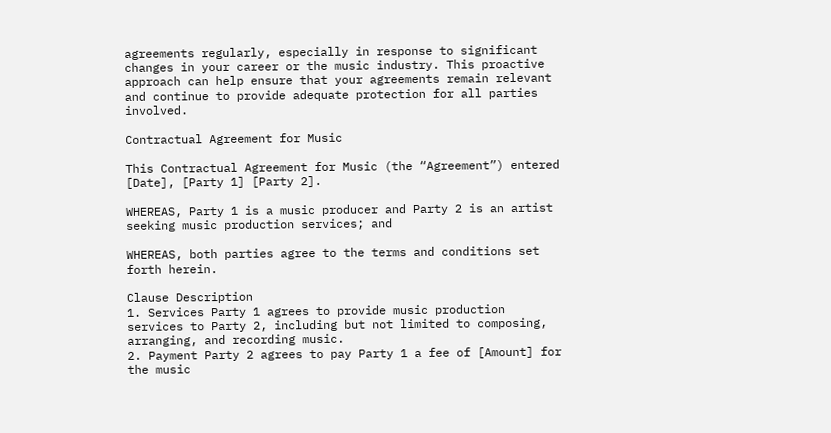agreements regularly, especially in response to significant changes in your career or the music industry. This proactive approach can help ensure that your agreements remain relevant and continue to provide adequate protection for all parties involved.

Contractual Agreement for Music

This Contractual Agreement for Music (the “Agreement”) entered [Date], [Party 1] [Party 2].

WHEREAS, Party 1 is a music producer and Party 2 is an artist seeking music production services; and

WHEREAS, both parties agree to the terms and conditions set forth herein.

Clause Description
1. Services Party 1 agrees to provide music production services to Party 2, including but not limited to composing, arranging, and recording music.
2. Payment Party 2 agrees to pay Party 1 a fee of [Amount] for the music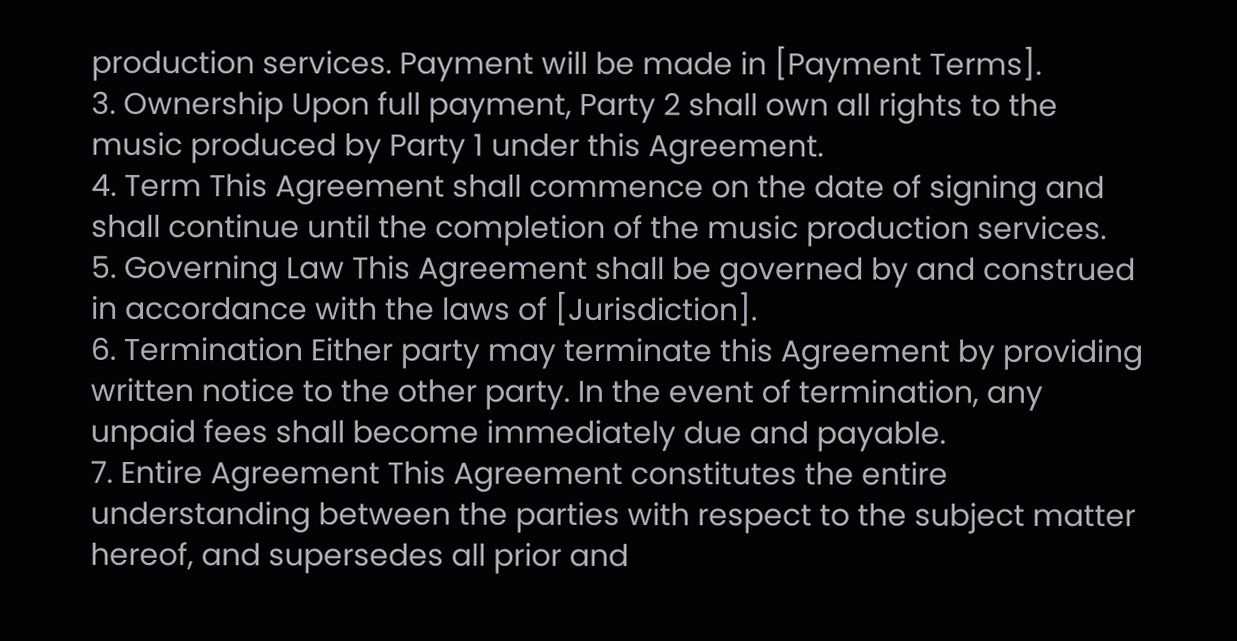production services. Payment will be made in [Payment Terms].
3. Ownership Upon full payment, Party 2 shall own all rights to the music produced by Party 1 under this Agreement.
4. Term This Agreement shall commence on the date of signing and shall continue until the completion of the music production services.
5. Governing Law This Agreement shall be governed by and construed in accordance with the laws of [Jurisdiction].
6. Termination Either party may terminate this Agreement by providing written notice to the other party. In the event of termination, any unpaid fees shall become immediately due and payable.
7. Entire Agreement This Agreement constitutes the entire understanding between the parties with respect to the subject matter hereof, and supersedes all prior and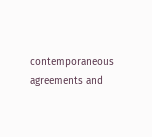contemporaneous agreements and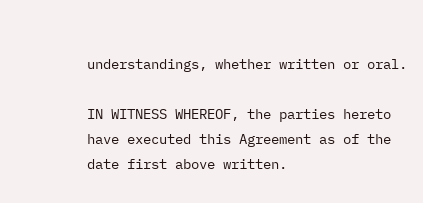understandings, whether written or oral.

IN WITNESS WHEREOF, the parties hereto have executed this Agreement as of the date first above written.